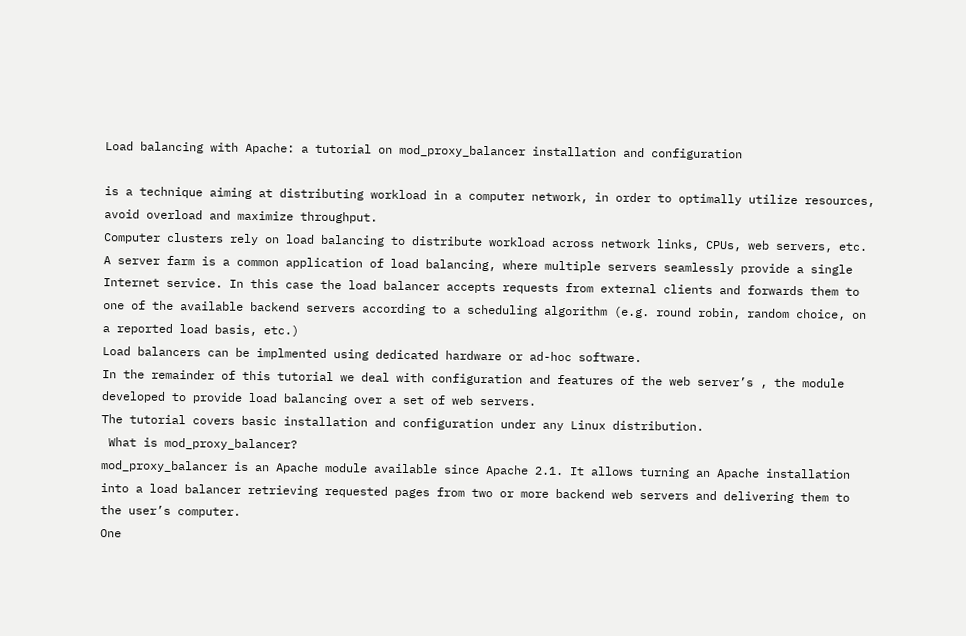Load balancing with Apache: a tutorial on mod_proxy_balancer installation and configuration

is a technique aiming at distributing workload in a computer network, in order to optimally utilize resources, avoid overload and maximize throughput.
Computer clusters rely on load balancing to distribute workload across network links, CPUs, web servers, etc.
A server farm is a common application of load balancing, where multiple servers seamlessly provide a single Internet service. In this case the load balancer accepts requests from external clients and forwards them to one of the available backend servers according to a scheduling algorithm (e.g. round robin, random choice, on a reported load basis, etc.)
Load balancers can be implmented using dedicated hardware or ad-hoc software.
In the remainder of this tutorial we deal with configuration and features of the web server’s , the module developed to provide load balancing over a set of web servers.
The tutorial covers basic installation and configuration under any Linux distribution.
 What is mod_proxy_balancer?
mod_proxy_balancer is an Apache module available since Apache 2.1. It allows turning an Apache installation into a load balancer retrieving requested pages from two or more backend web servers and delivering them to the user’s computer.
One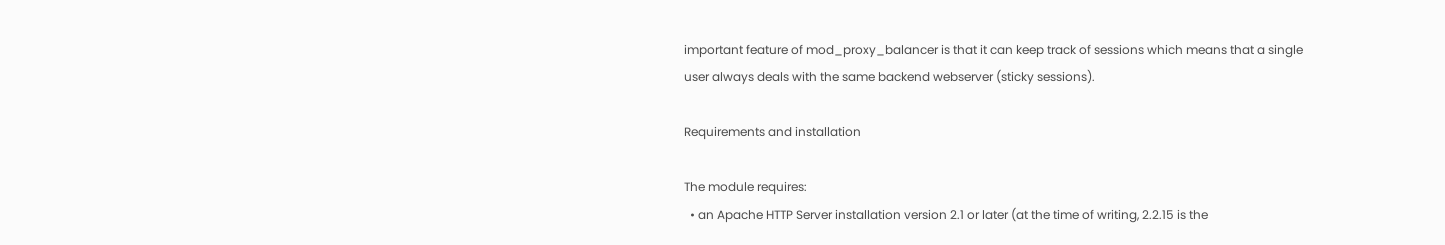important feature of mod_proxy_balancer is that it can keep track of sessions which means that a single user always deals with the same backend webserver (sticky sessions).

Requirements and installation

The module requires:
  • an Apache HTTP Server installation version 2.1 or later (at the time of writing, 2.2.15 is the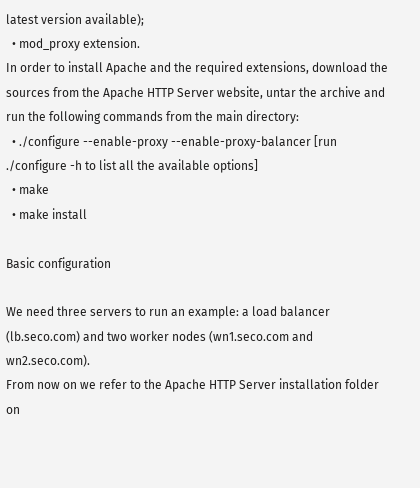latest version available);
  • mod_proxy extension.
In order to install Apache and the required extensions, download the sources from the Apache HTTP Server website, untar the archive and run the following commands from the main directory:
  • ./configure --enable-proxy --enable-proxy-balancer [run ./configure -h to list all the available options]
  • make
  • make install

Basic configuration

We need three servers to run an example: a load balancer (lb.seco.com) and two worker nodes (wn1.seco.com and wn2.seco.com).
From now on we refer to the Apache HTTP Server installation folder on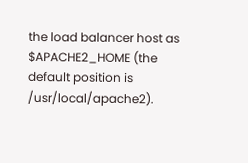the load balancer host as $APACHE2_HOME (the default position is /usr/local/apache2).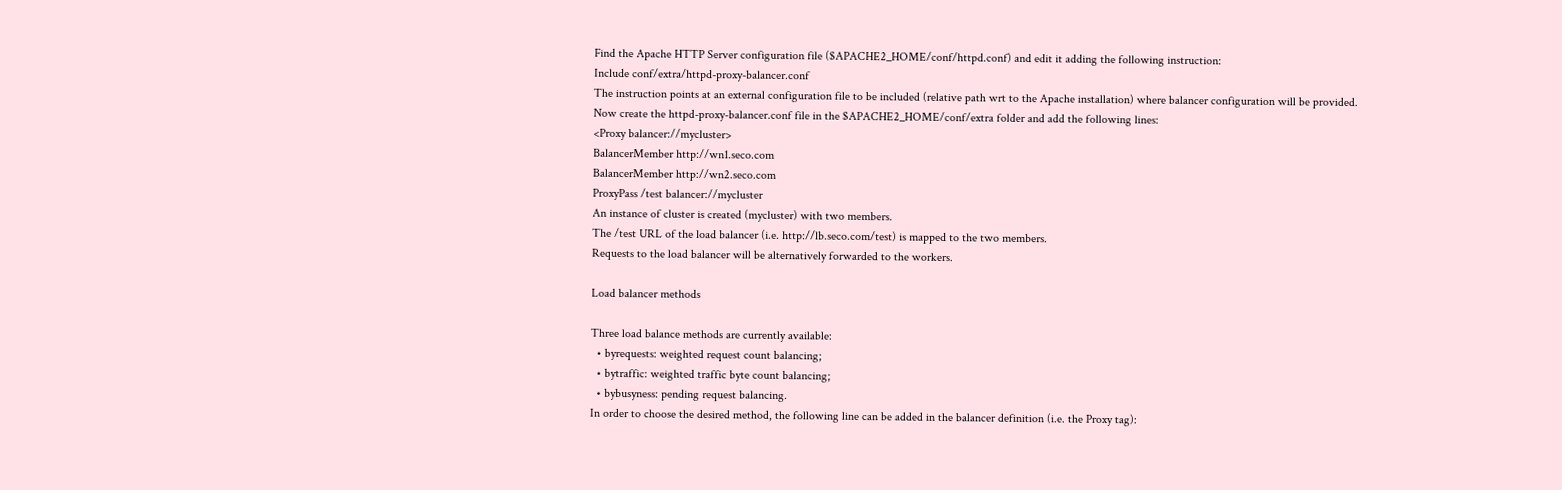Find the Apache HTTP Server configuration file ($APACHE2_HOME/conf/httpd.conf) and edit it adding the following instruction:
Include conf/extra/httpd-proxy-balancer.conf
The instruction points at an external configuration file to be included (relative path wrt to the Apache installation) where balancer configuration will be provided.
Now create the httpd-proxy-balancer.conf file in the $APACHE2_HOME/conf/extra folder and add the following lines:
<Proxy balancer://mycluster>
BalancerMember http://wn1.seco.com
BalancerMember http://wn2.seco.com
ProxyPass /test balancer://mycluster
An instance of cluster is created (mycluster) with two members.
The /test URL of the load balancer (i.e. http://lb.seco.com/test) is mapped to the two members.
Requests to the load balancer will be alternatively forwarded to the workers.

Load balancer methods

Three load balance methods are currently available:
  • byrequests: weighted request count balancing;
  • bytraffic: weighted traffic byte count balancing;
  • bybusyness: pending request balancing.
In order to choose the desired method, the following line can be added in the balancer definition (i.e. the Proxy tag):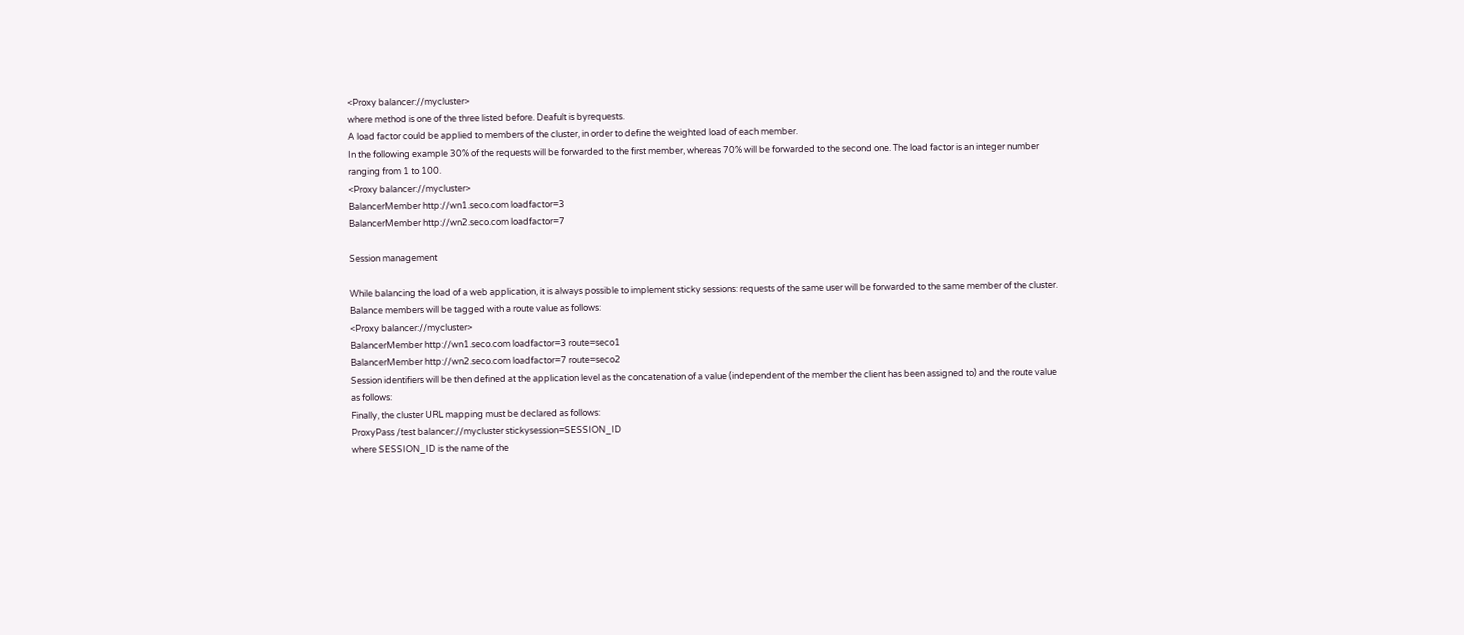<Proxy balancer://mycluster>
where method is one of the three listed before. Deafult is byrequests.
A load factor could be applied to members of the cluster, in order to define the weighted load of each member.
In the following example 30% of the requests will be forwarded to the first member, whereas 70% will be forwarded to the second one. The load factor is an integer number ranging from 1 to 100.
<Proxy balancer://mycluster>
BalancerMember http://wn1.seco.com loadfactor=3
BalancerMember http://wn2.seco.com loadfactor=7

Session management

While balancing the load of a web application, it is always possible to implement sticky sessions: requests of the same user will be forwarded to the same member of the cluster.
Balance members will be tagged with a route value as follows:
<Proxy balancer://mycluster>
BalancerMember http://wn1.seco.com loadfactor=3 route=seco1
BalancerMember http://wn2.seco.com loadfactor=7 route=seco2
Session identifiers will be then defined at the application level as the concatenation of a value (independent of the member the client has been assigned to) and the route value as follows:
Finally, the cluster URL mapping must be declared as follows:
ProxyPass /test balancer://mycluster stickysession=SESSION_ID
where SESSION_ID is the name of the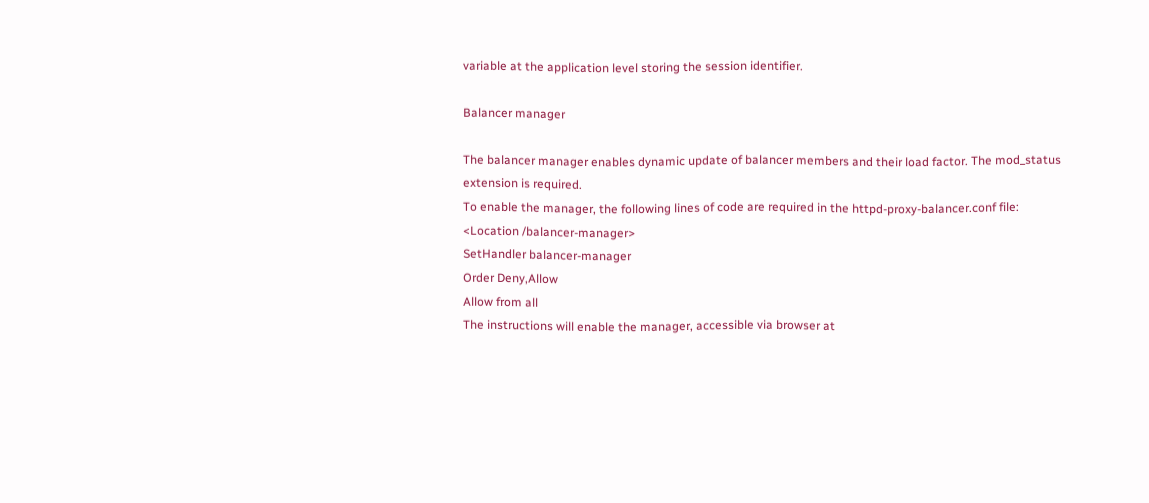variable at the application level storing the session identifier.

Balancer manager

The balancer manager enables dynamic update of balancer members and their load factor. The mod_status extension is required.
To enable the manager, the following lines of code are required in the httpd-proxy-balancer.conf file:
<Location /balancer-manager>
SetHandler balancer-manager
Order Deny,Allow
Allow from all
The instructions will enable the manager, accessible via browser at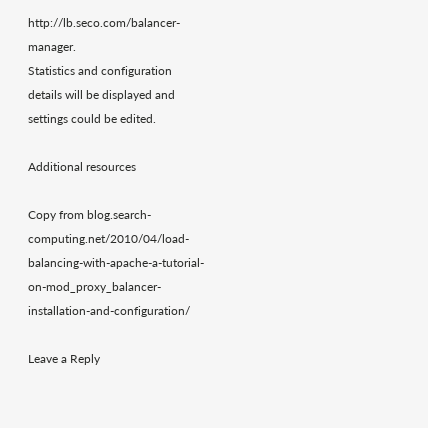http://lb.seco.com/balancer-manager.
Statistics and configuration details will be displayed and settings could be edited.

Additional resources

Copy from blog.search-computing.net/2010/04/load-balancing-with-apache-a-tutorial-on-mod_proxy_balancer-installation-and-configuration/

Leave a Reply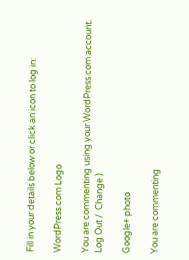Fill in your details below or click an icon to log in:

WordPress.com Logo

You are commenting using your WordPress.com account. Log Out /  Change )

Google+ photo

You are commenting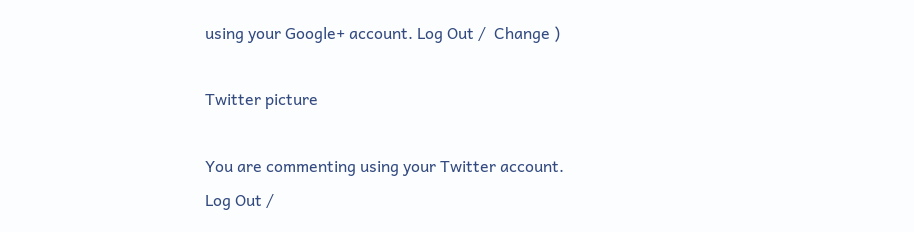using your Google+ account. Log Out /  Change )

Twitter picture

You are commenting using your Twitter account. Log Out /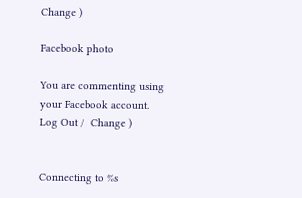Change )

Facebook photo

You are commenting using your Facebook account. Log Out /  Change )


Connecting to %s